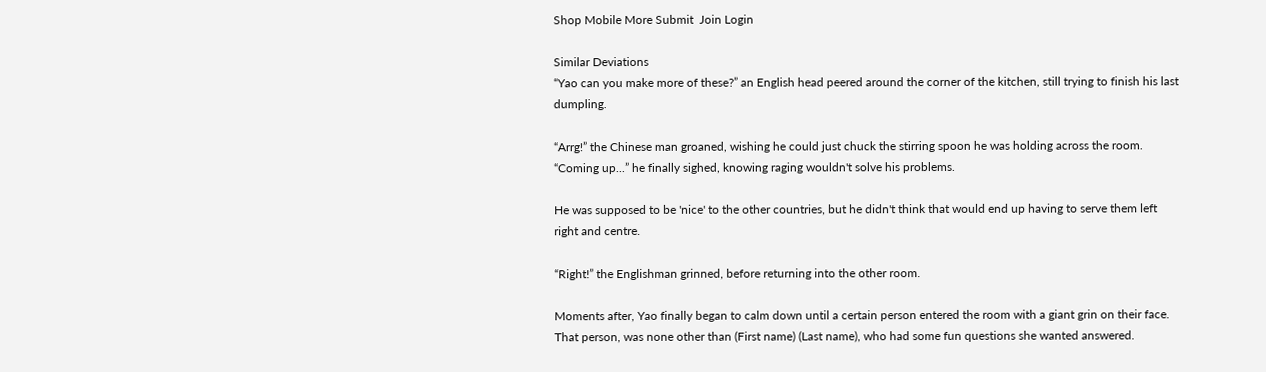Shop Mobile More Submit  Join Login

Similar Deviations
“Yao can you make more of these?” an English head peered around the corner of the kitchen, still trying to finish his last dumpling.

“Arrg!” the Chinese man groaned, wishing he could just chuck the stirring spoon he was holding across the room. “Coming up...” he finally sighed, knowing raging wouldn't solve his problems.

He was supposed to be 'nice' to the other countries, but he didn't think that would end up having to serve them left right and centre.

“Right!” the Englishman grinned, before returning into the other room.

Moments after, Yao finally began to calm down until a certain person entered the room with a giant grin on their face. That person, was none other than (First name) (Last name), who had some fun questions she wanted answered.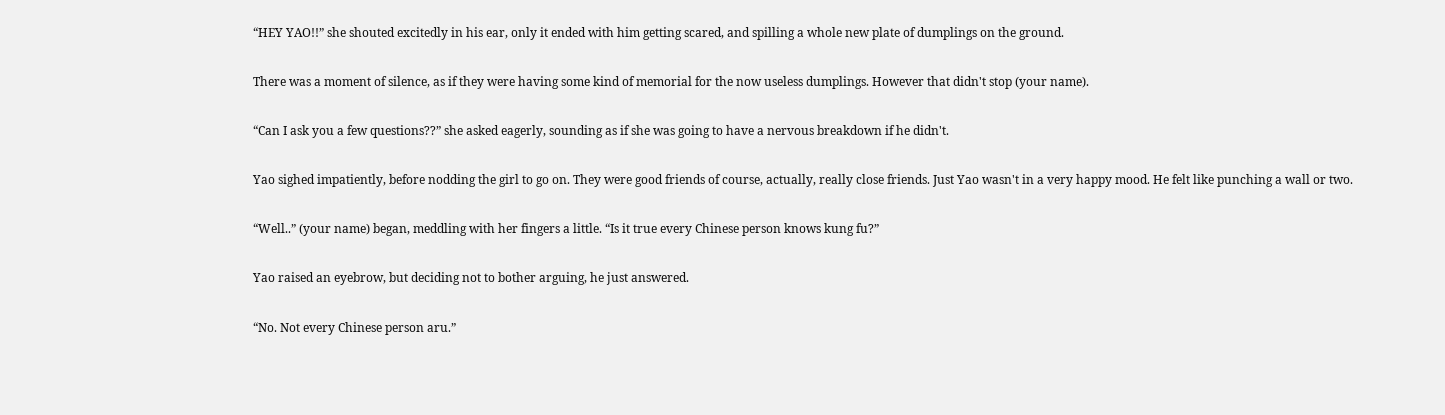“HEY YAO!!” she shouted excitedly in his ear, only it ended with him getting scared, and spilling a whole new plate of dumplings on the ground.

There was a moment of silence, as if they were having some kind of memorial for the now useless dumplings. However that didn't stop (your name).

“Can I ask you a few questions??” she asked eagerly, sounding as if she was going to have a nervous breakdown if he didn't.

Yao sighed impatiently, before nodding the girl to go on. They were good friends of course, actually, really close friends. Just Yao wasn't in a very happy mood. He felt like punching a wall or two.

“Well..” (your name) began, meddling with her fingers a little. “Is it true every Chinese person knows kung fu?”

Yao raised an eyebrow, but deciding not to bother arguing, he just answered.

“No. Not every Chinese person aru.”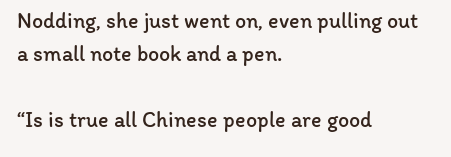Nodding, she just went on, even pulling out a small note book and a pen.

“Is is true all Chinese people are good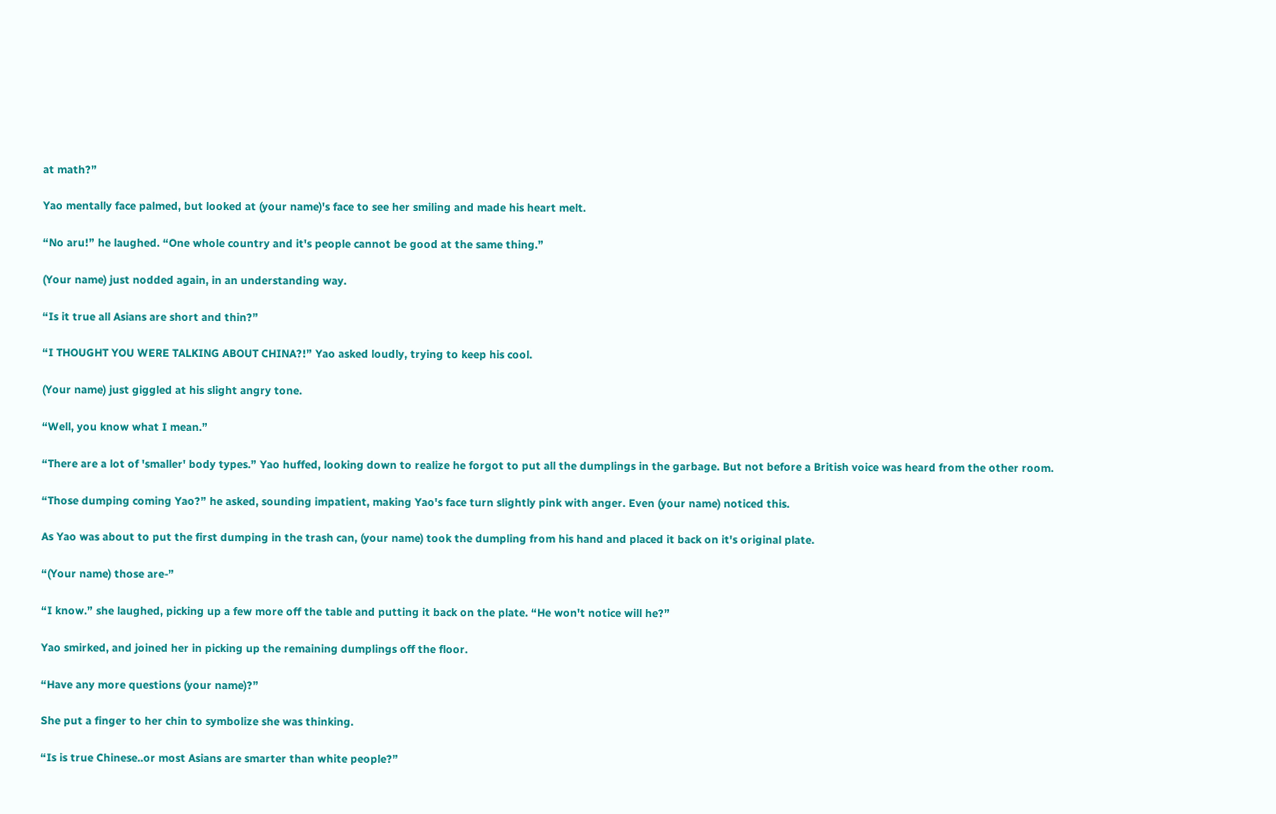at math?”

Yao mentally face palmed, but looked at (your name)'s face to see her smiling and made his heart melt.

“No aru!” he laughed. “One whole country and it's people cannot be good at the same thing.”

(Your name) just nodded again, in an understanding way.

“Is it true all Asians are short and thin?”

“I THOUGHT YOU WERE TALKING ABOUT CHINA?!” Yao asked loudly, trying to keep his cool.

(Your name) just giggled at his slight angry tone.

“Well, you know what I mean.”

“There are a lot of 'smaller' body types.” Yao huffed, looking down to realize he forgot to put all the dumplings in the garbage. But not before a British voice was heard from the other room.

“Those dumping coming Yao?” he asked, sounding impatient, making Yao's face turn slightly pink with anger. Even (your name) noticed this.

As Yao was about to put the first dumping in the trash can, (your name) took the dumpling from his hand and placed it back on it's original plate.

“(Your name) those are-”

“I know.” she laughed, picking up a few more off the table and putting it back on the plate. “He won't notice will he?”

Yao smirked, and joined her in picking up the remaining dumplings off the floor.

“Have any more questions (your name)?”

She put a finger to her chin to symbolize she was thinking.

“Is is true Chinese..or most Asians are smarter than white people?”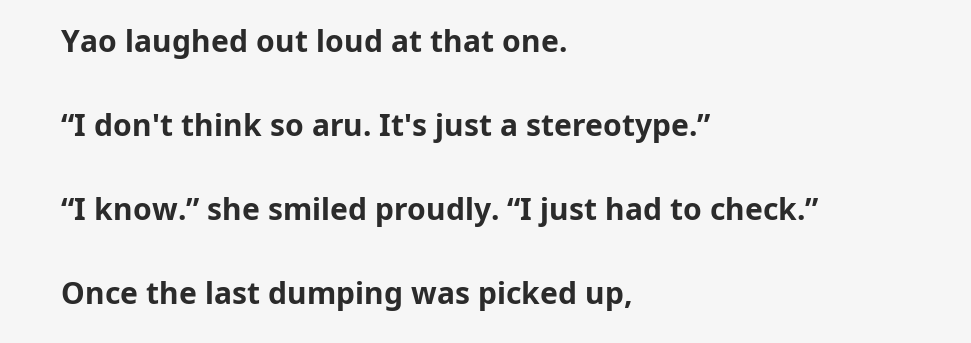Yao laughed out loud at that one.

“I don't think so aru. It's just a stereotype.”

“I know.” she smiled proudly. “I just had to check.”

Once the last dumping was picked up,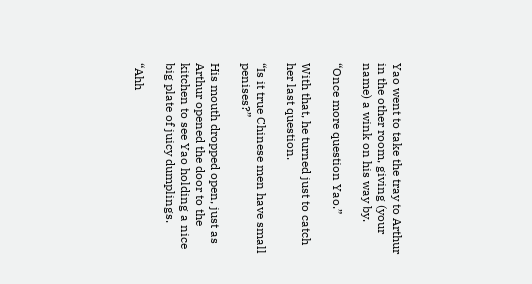Yao went to take the tray to Arthur in the other room, giving (your name) a wink on his way by.

“Once more question Yao.”

With that, he turned just to catch her last question.

“Is it true Chinese men have small penises?”

His mouth dropped open, just as Arthur opened the door to the kitchen to see Yao holding a nice big plate of juicy dumplings.

“Ahh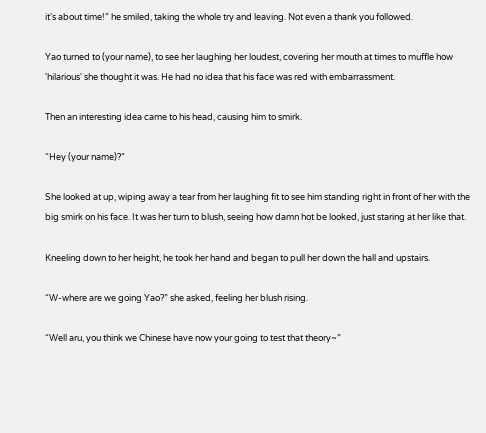it's about time!” he smiled, taking the whole try and leaving. Not even a thank you followed.

Yao turned to (your name), to see her laughing her loudest, covering her mouth at times to muffle how 'hilarious' she thought it was. He had no idea that his face was red with embarrassment.

Then an interesting idea came to his head, causing him to smirk.

“Hey (your name)?”

She looked at up, wiping away a tear from her laughing fit to see him standing right in front of her with the big smirk on his face. It was her turn to blush, seeing how damn hot be looked, just staring at her like that.

Kneeling down to her height, he took her hand and began to pull her down the hall and upstairs.

“W-where are we going Yao?” she asked, feeling her blush rising.

“Well aru, you think we Chinese have now your going to test that theory~”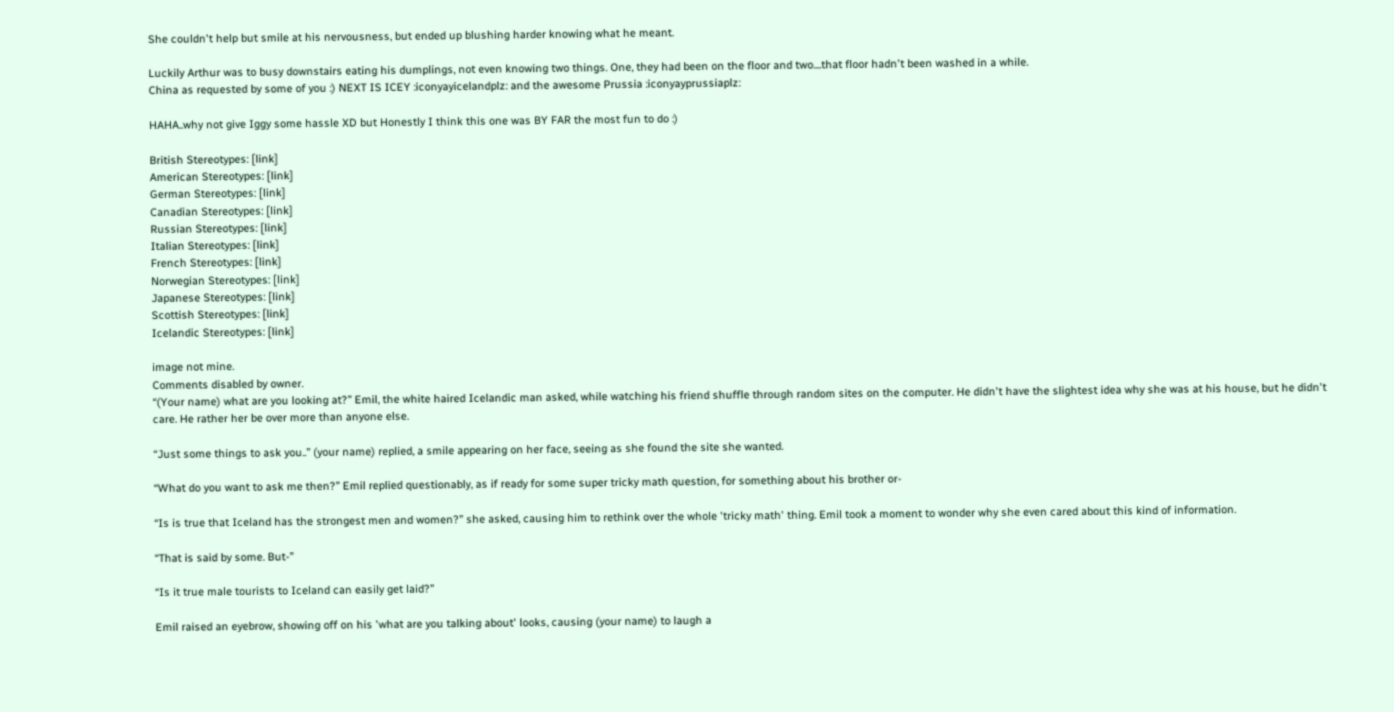She couldn't help but smile at his nervousness, but ended up blushing harder knowing what he meant.

Luckily Arthur was to busy downstairs eating his dumplings, not even knowing two things. One, they had been on the floor and two....that floor hadn't been washed in a while.
China as requested by some of you :) NEXT IS ICEY :iconyayicelandplz: and the awesome Prussia :iconyayprussiaplz:

HAHA..why not give Iggy some hassle XD but Honestly I think this one was BY FAR the most fun to do :)

British Stereotypes: [link]
American Stereotypes: [link]
German Stereotypes: [link]
Canadian Stereotypes: [link]
Russian Stereotypes: [link]
Italian Stereotypes: [link]
French Stereotypes: [link]
Norwegian Stereotypes: [link]
Japanese Stereotypes: [link]
Scottish Stereotypes: [link]
Icelandic Stereotypes: [link]

image not mine.
Comments disabled by owner.
“(Your name) what are you looking at?” Emil, the white haired Icelandic man asked, while watching his friend shuffle through random sites on the computer. He didn't have the slightest idea why she was at his house, but he didn't care. He rather her be over more than anyone else.

“Just some things to ask you..” (your name) replied, a smile appearing on her face, seeing as she found the site she wanted.

“What do you want to ask me then?” Emil replied questionably, as if ready for some super tricky math question, for something about his brother or-

“Is is true that Iceland has the strongest men and women?” she asked, causing him to rethink over the whole 'tricky math' thing. Emil took a moment to wonder why she even cared about this kind of information.

“That is said by some. But-”

“Is it true male tourists to Iceland can easily get laid?”

Emil raised an eyebrow, showing off on his 'what are you talking about' looks, causing (your name) to laugh a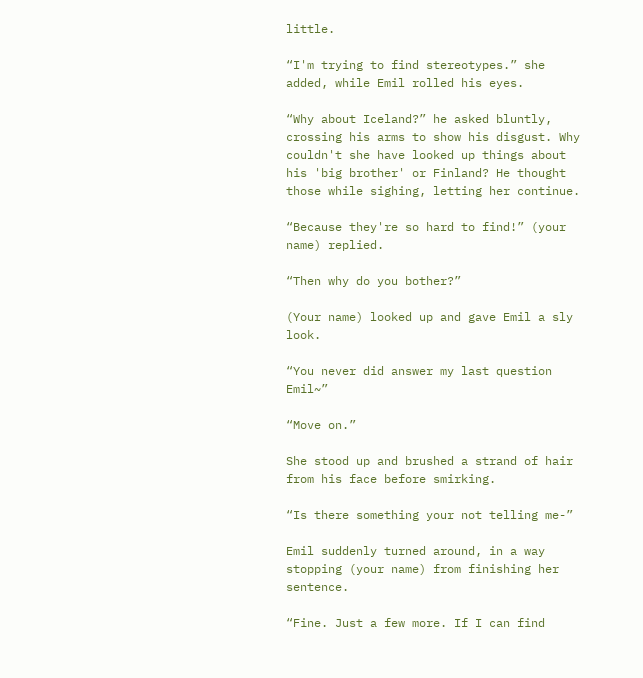little.

“I'm trying to find stereotypes.” she added, while Emil rolled his eyes.

“Why about Iceland?” he asked bluntly, crossing his arms to show his disgust. Why couldn't she have looked up things about his 'big brother' or Finland? He thought those while sighing, letting her continue.

“Because they're so hard to find!” (your name) replied.

“Then why do you bother?”

(Your name) looked up and gave Emil a sly look.

“You never did answer my last question Emil~”

“Move on.”

She stood up and brushed a strand of hair from his face before smirking.

“Is there something your not telling me-”

Emil suddenly turned around, in a way stopping (your name) from finishing her sentence.

“Fine. Just a few more. If I can find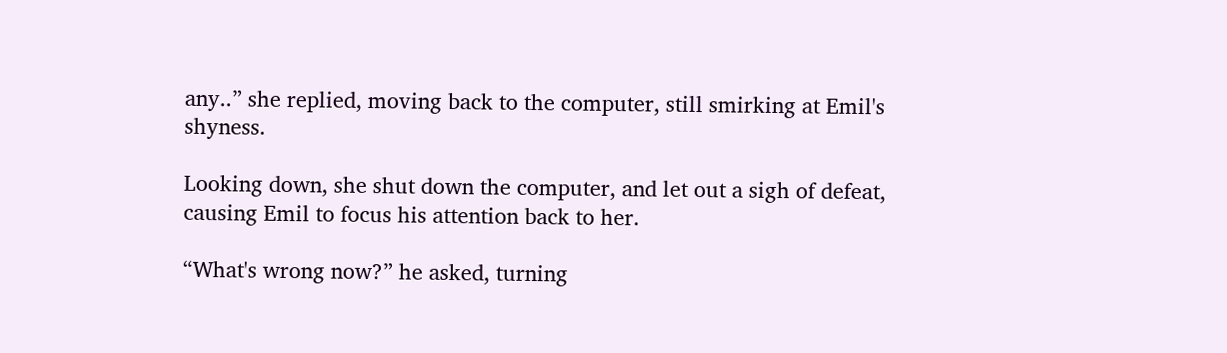any..” she replied, moving back to the computer, still smirking at Emil's shyness.

Looking down, she shut down the computer, and let out a sigh of defeat, causing Emil to focus his attention back to her.

“What's wrong now?” he asked, turning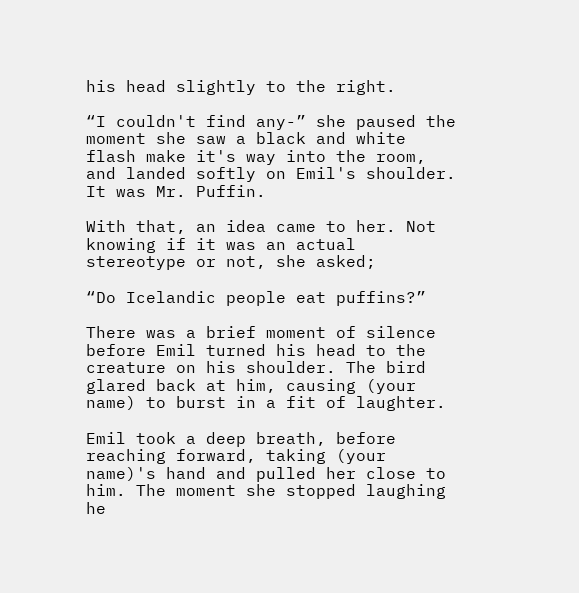his head slightly to the right.

“I couldn't find any-” she paused the moment she saw a black and white flash make it's way into the room, and landed softly on Emil's shoulder. It was Mr. Puffin.

With that, an idea came to her. Not knowing if it was an actual stereotype or not, she asked;

“Do Icelandic people eat puffins?”

There was a brief moment of silence before Emil turned his head to the creature on his shoulder. The bird glared back at him, causing (your name) to burst in a fit of laughter.

Emil took a deep breath, before reaching forward, taking (your name)'s hand and pulled her close to him. The moment she stopped laughing he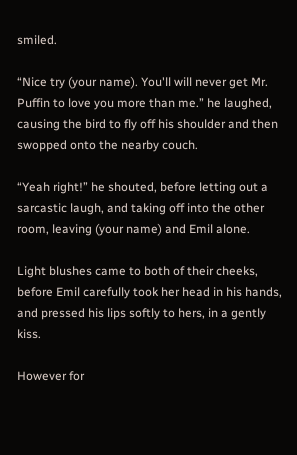smiled.

“Nice try (your name). You'll will never get Mr. Puffin to love you more than me.” he laughed, causing the bird to fly off his shoulder and then swopped onto the nearby couch.

“Yeah right!” he shouted, before letting out a sarcastic laugh, and taking off into the other room, leaving (your name) and Emil alone.

Light blushes came to both of their cheeks, before Emil carefully took her head in his hands, and pressed his lips softly to hers, in a gently kiss.

However for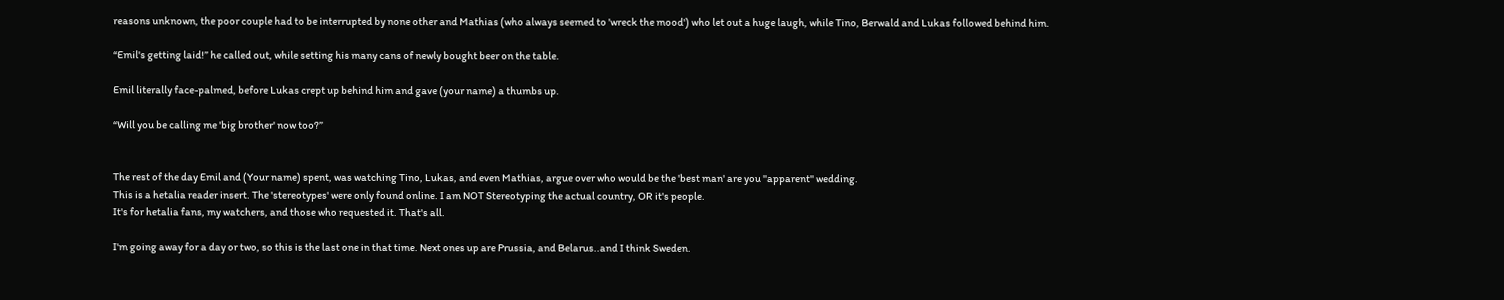reasons unknown, the poor couple had to be interrupted by none other and Mathias (who always seemed to 'wreck the mood') who let out a huge laugh, while Tino, Berwald and Lukas followed behind him.

“Emil's getting laid!” he called out, while setting his many cans of newly bought beer on the table.

Emil literally face-palmed, before Lukas crept up behind him and gave (your name) a thumbs up.

“Will you be calling me 'big brother' now too?”


The rest of the day Emil and (Your name) spent, was watching Tino, Lukas, and even Mathias, argue over who would be the 'best man' are you ''apparent'' wedding.
This is a hetalia reader insert. The 'stereotypes' were only found online. I am NOT Stereotyping the actual country, OR it's people.
It's for hetalia fans, my watchers, and those who requested it. That's all.

I'm going away for a day or two, so this is the last one in that time. Next ones up are Prussia, and Belarus..and I think Sweden.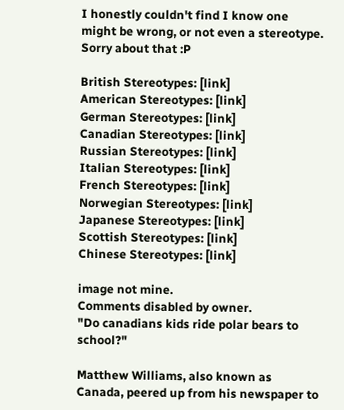I honestly couldn't find I know one might be wrong, or not even a stereotype. Sorry about that :P

British Stereotypes: [link]
American Stereotypes: [link]
German Stereotypes: [link]
Canadian Stereotypes: [link]
Russian Stereotypes: [link]
Italian Stereotypes: [link]
French Stereotypes: [link]
Norwegian Stereotypes: [link]
Japanese Stereotypes: [link]
Scottish Stereotypes: [link]
Chinese Stereotypes: [link]

image not mine.
Comments disabled by owner.
"Do canadians kids ride polar bears to school?"

Matthew Williams, also known as Canada, peered up from his newspaper to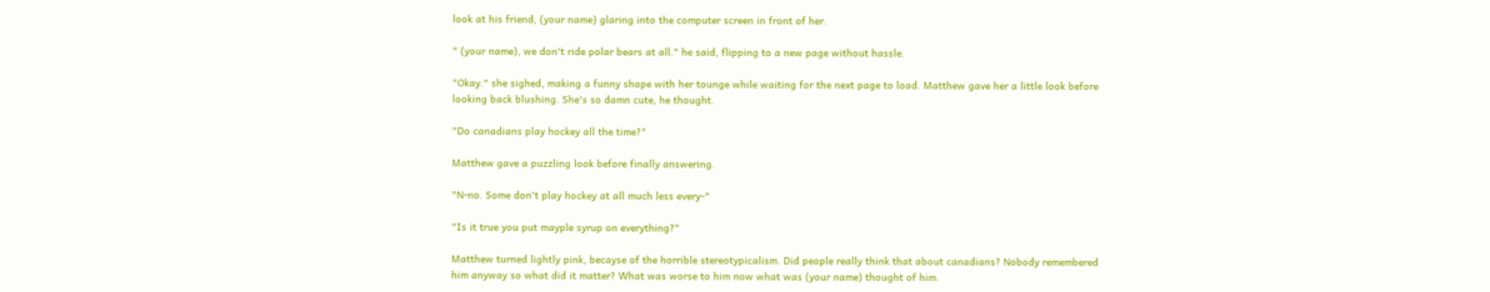look at his friend, (your name) glaring into the computer screen in front of her.

" (your name), we don't ride polar bears at all." he said, flipping to a new page without hassle.

"Okay." she sighed, making a funny shape with her tounge while waiting for the next page to load. Matthew gave her a little look before looking back blushing. She's so damn cute, he thought.

"Do canadians play hockey all the time?"

Matthew gave a puzzling look before finally answering.

"N-no. Some don't play hockey at all much less every-"

"Is it true you put mayple syrup on everything?"

Matthew turned lightly pink, becayse of the horrible stereotypicalism. Did people really think that about canadians? Nobody remembered him anyway so what did it matter? What was worse to him now what was (your name) thought of him.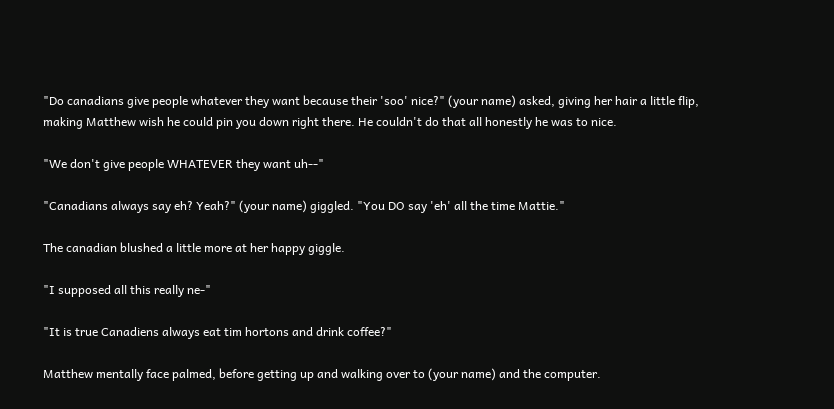"Do canadians give people whatever they want because their 'soo' nice?" (your name) asked, giving her hair a little flip, making Matthew wish he could pin you down right there. He couldn't do that all honestly he was to nice.

"We don't give people WHATEVER they want uh--"

"Canadians always say eh? Yeah?" (your name) giggled. "You DO say 'eh' all the time Mattie."

The canadian blushed a little more at her happy giggle.

"I supposed all this really ne-"

"It is true Canadiens always eat tim hortons and drink coffee?"

Matthew mentally face palmed, before getting up and walking over to (your name) and the computer.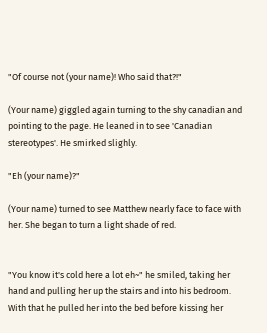"Of course not (your name)! Who said that?!"

(Your name) giggled again turning to the shy canadian and pointing to the page. He leaned in to see 'Canadian stereotypes'. He smirked slighly.

"Eh (your name)?"

(Your name) turned to see Matthew nearly face to face with her. She began to turn a light shade of red.


"You know it's cold here a lot eh~" he smiled, taking her hand and pulling her up the stairs and into his bedroom. With that he pulled her into the bed before kissing her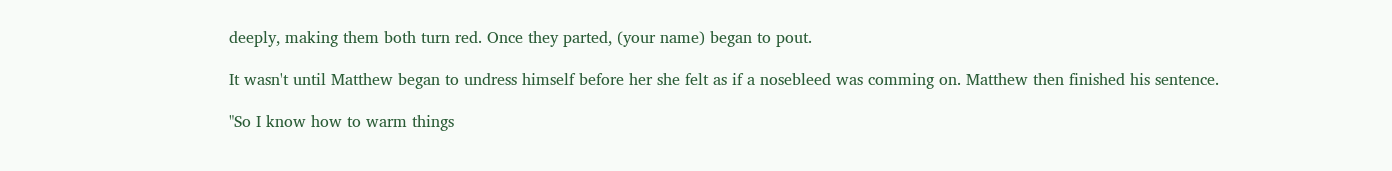deeply, making them both turn red. Once they parted, (your name) began to pout.

It wasn't until Matthew began to undress himself before her she felt as if a nosebleed was comming on. Matthew then finished his sentence.

"So I know how to warm things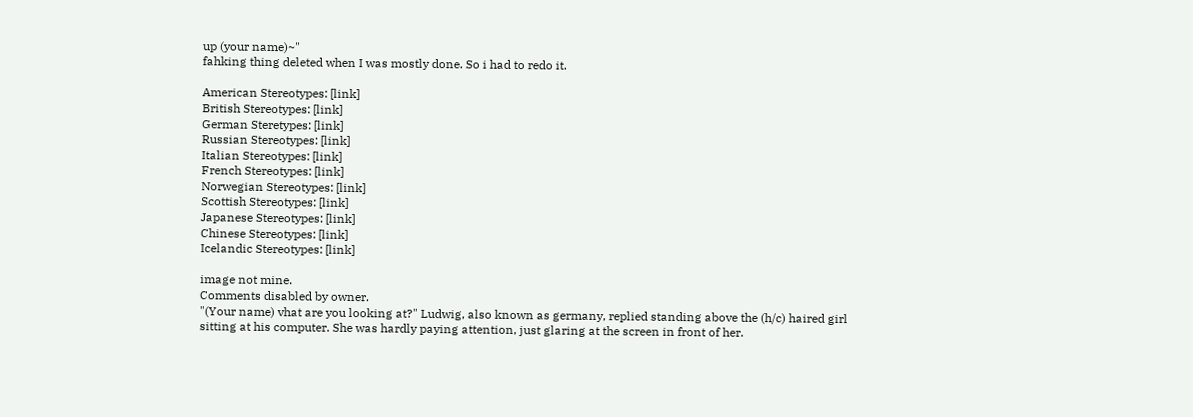up (your name)~"
fahking thing deleted when I was mostly done. So i had to redo it.

American Stereotypes: [link]
British Stereotypes: [link]
German Steretypes: [link]
Russian Stereotypes: [link]
Italian Stereotypes: [link]
French Stereotypes: [link]
Norwegian Stereotypes: [link]
Scottish Stereotypes: [link]
Japanese Stereotypes: [link]
Chinese Stereotypes: [link]
Icelandic Stereotypes: [link]

image not mine.
Comments disabled by owner.
"(Your name) vhat are you looking at?" Ludwig, also known as germany, replied standing above the (h/c) haired girl sitting at his computer. She was hardly paying attention, just glaring at the screen in front of her.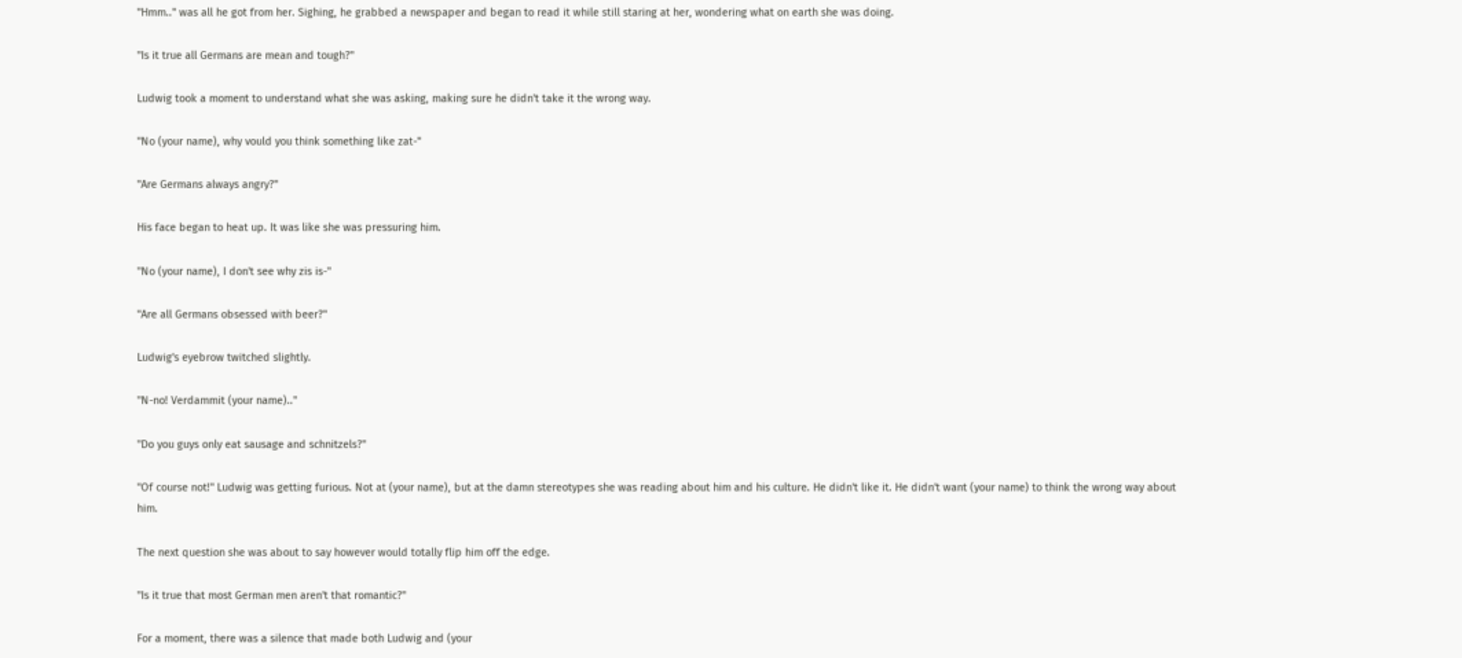"Hmm.." was all he got from her. Sighing, he grabbed a newspaper and began to read it while still staring at her, wondering what on earth she was doing.

"Is it true all Germans are mean and tough?"

Ludwig took a moment to understand what she was asking, making sure he didn't take it the wrong way.

"No (your name), why vould you think something like zat-"

"Are Germans always angry?"

His face began to heat up. It was like she was pressuring him.

"No (your name), I don't see why zis is-"

"Are all Germans obsessed with beer?"

Ludwig's eyebrow twitched slightly.

"N-no! Verdammit (your name).."

"Do you guys only eat sausage and schnitzels?"

"Of course not!" Ludwig was getting furious. Not at (your name), but at the damn stereotypes she was reading about him and his culture. He didn't like it. He didn't want (your name) to think the wrong way about him.

The next question she was about to say however would totally flip him off the edge.

"Is it true that most German men aren't that romantic?"

For a moment, there was a silence that made both Ludwig and (your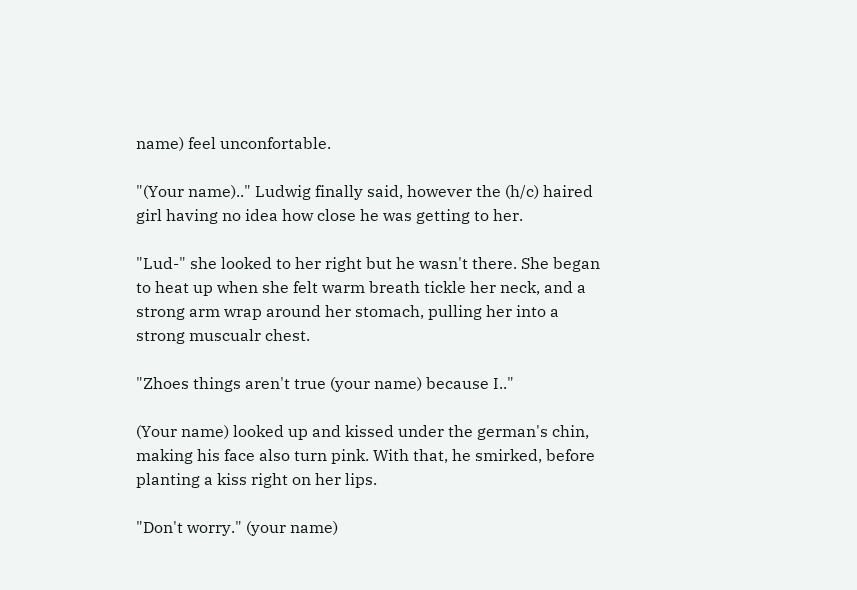name) feel unconfortable.

"(Your name).." Ludwig finally said, however the (h/c) haired girl having no idea how close he was getting to her.

"Lud-" she looked to her right but he wasn't there. She began to heat up when she felt warm breath tickle her neck, and a strong arm wrap around her stomach, pulling her into a strong muscualr chest.

"Zhoes things aren't true (your name) because I.."

(Your name) looked up and kissed under the german's chin, making his face also turn pink. With that, he smirked, before planting a kiss right on her lips.

"Don't worry." (your name)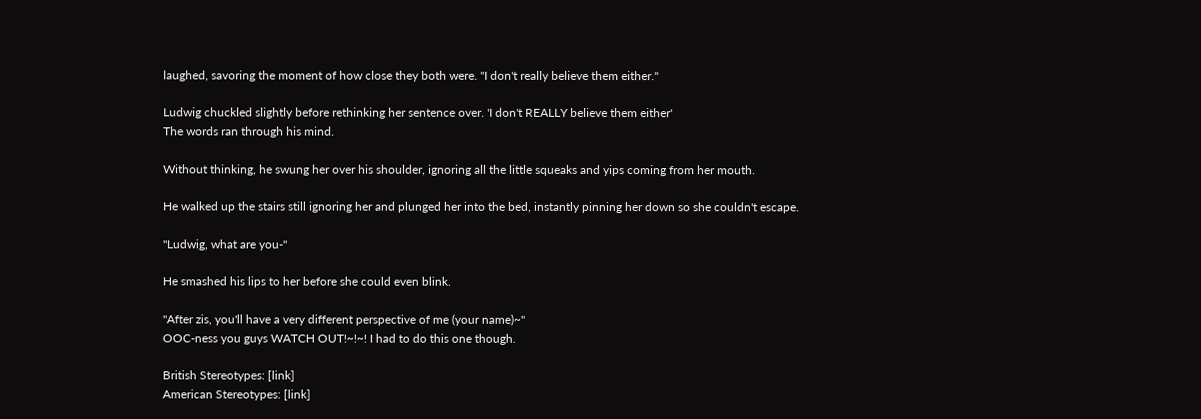laughed, savoring the moment of how close they both were. "I don't really believe them either."

Ludwig chuckled slightly before rethinking her sentence over. 'I don't REALLY believe them either'
The words ran through his mind.

Without thinking, he swung her over his shoulder, ignoring all the little squeaks and yips coming from her mouth.

He walked up the stairs still ignoring her and plunged her into the bed, instantly pinning her down so she couldn't escape.

"Ludwig, what are you-"

He smashed his lips to her before she could even blink.

"After zis, you'll have a very different perspective of me (your name)~"
OOC-ness you guys WATCH OUT!~!~! I had to do this one though.

British Stereotypes: [link]
American Stereotypes: [link]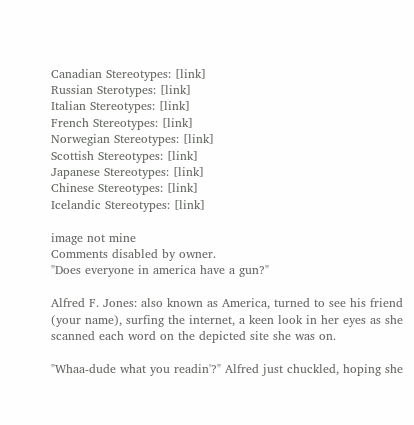Canadian Stereotypes: [link]
Russian Sterotypes: [link]
Italian Stereotypes: [link]
French Stereotypes: [link]
Norwegian Stereotypes: [link]
Scottish Stereotypes: [link]
Japanese Stereotypes: [link]
Chinese Stereotypes: [link]
Icelandic Stereotypes: [link]

image not mine
Comments disabled by owner.
"Does everyone in america have a gun?"

Alfred F. Jones: also known as America, turned to see his friend (your name), surfing the internet, a keen look in her eyes as she scanned each word on the depicted site she was on.

"Whaa-dude what you readin'?" Alfred just chuckled, hoping she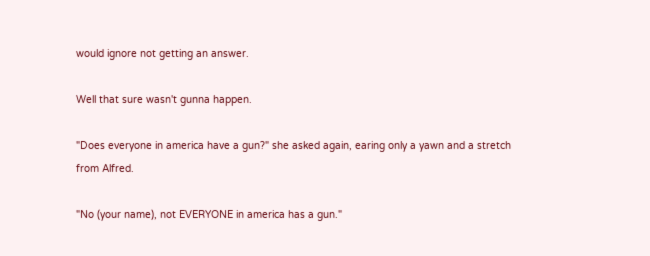would ignore not getting an answer.

Well that sure wasn't gunna happen.

"Does everyone in america have a gun?" she asked again, earing only a yawn and a stretch from Alfred.

"No (your name), not EVERYONE in america has a gun."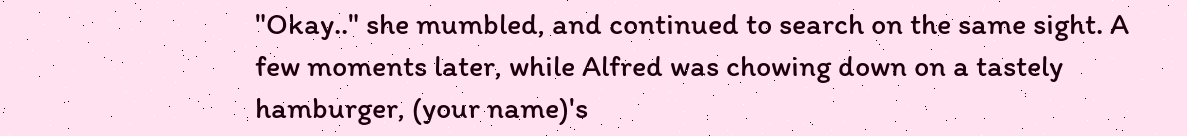"Okay.." she mumbled, and continued to search on the same sight. A few moments later, while Alfred was chowing down on a tastely hamburger, (your name)'s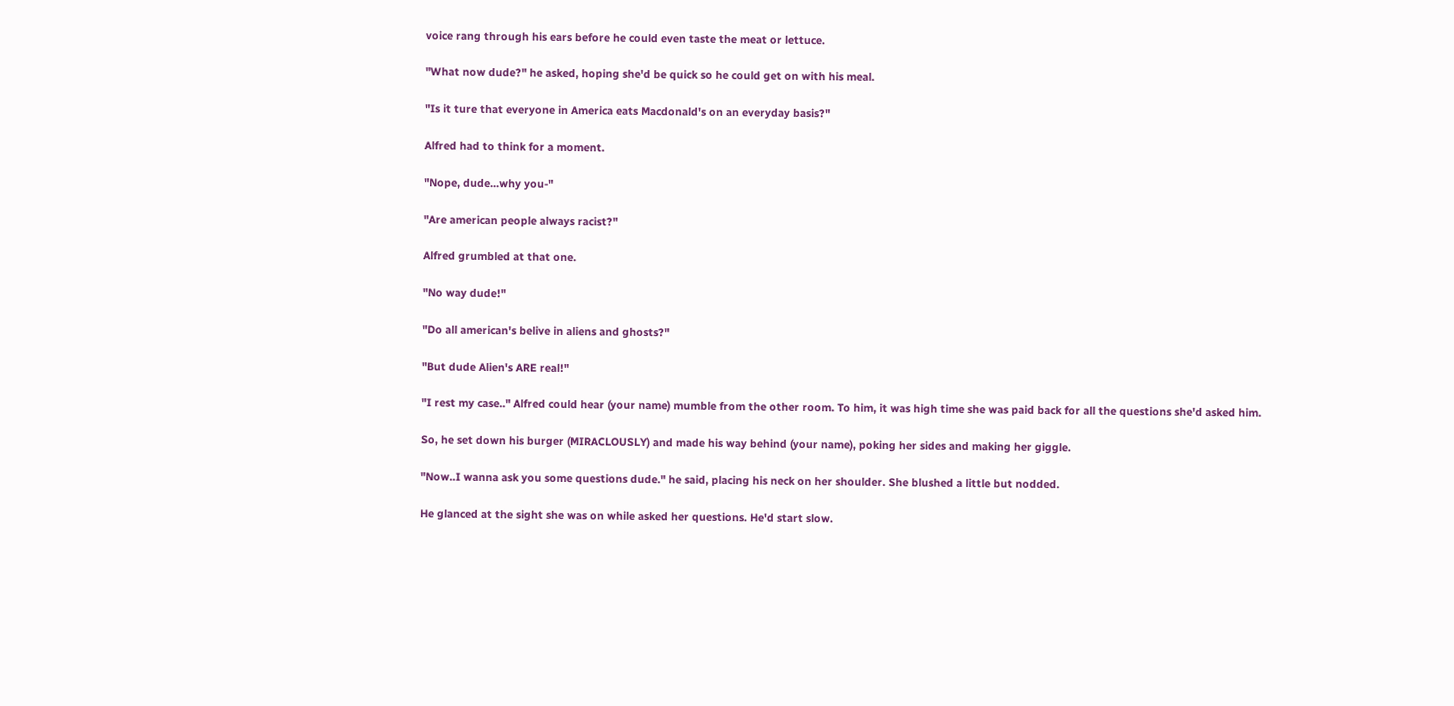voice rang through his ears before he could even taste the meat or lettuce.

"What now dude?" he asked, hoping she'd be quick so he could get on with his meal.

"Is it ture that everyone in America eats Macdonald's on an everyday basis?"

Alfred had to think for a moment.

"Nope, dude...why you-"

"Are american people always racist?"

Alfred grumbled at that one.

"No way dude!"

"Do all american's belive in aliens and ghosts?"

"But dude Alien's ARE real!"

"I rest my case.." Alfred could hear (your name) mumble from the other room. To him, it was high time she was paid back for all the questions she'd asked him.

So, he set down his burger (MIRACLOUSLY) and made his way behind (your name), poking her sides and making her giggle.

"Now..I wanna ask you some questions dude." he said, placing his neck on her shoulder. She blushed a little but nodded.

He glanced at the sight she was on while asked her questions. He'd start slow.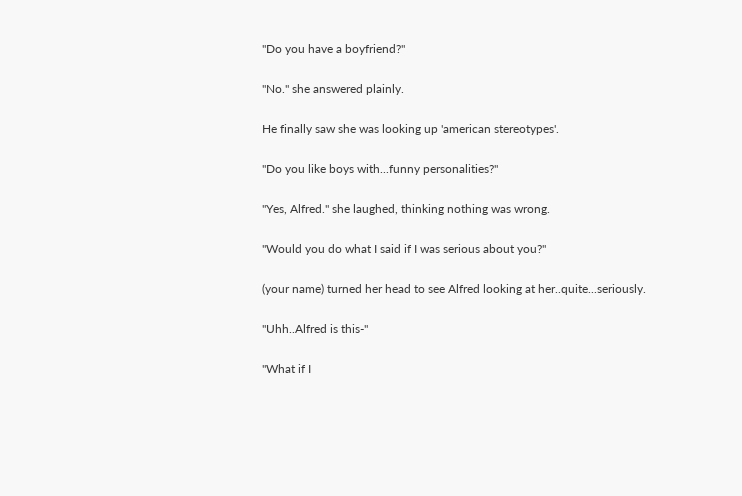"Do you have a boyfriend?"

"No." she answered plainly.

He finally saw she was looking up 'american stereotypes'.

"Do you like boys with...funny personalities?"

"Yes, Alfred." she laughed, thinking nothing was wrong.

"Would you do what I said if I was serious about you?"

(your name) turned her head to see Alfred looking at her..quite...seriously.

"Uhh..Alfred is this-"

"What if I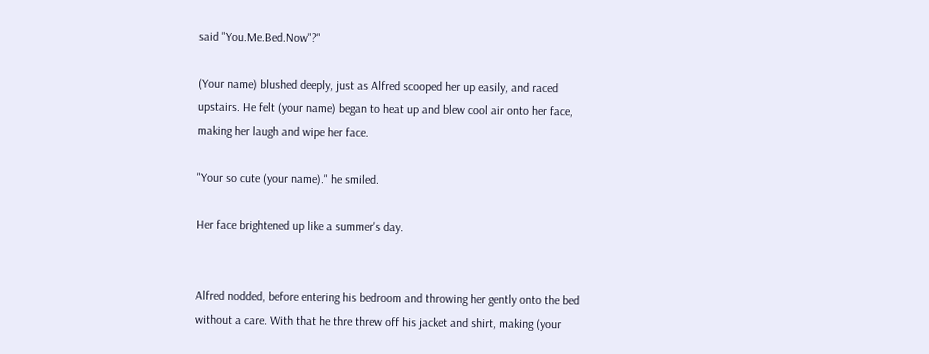said "You.Me.Bed.Now"?"

(Your name) blushed deeply, just as Alfred scooped her up easily, and raced upstairs. He felt (your name) began to heat up and blew cool air onto her face, making her laugh and wipe her face.

"Your so cute (your name)." he smiled.

Her face brightened up like a summer's day.


Alfred nodded, before entering his bedroom and throwing her gently onto the bed without a care. With that he thre threw off his jacket and shirt, making (your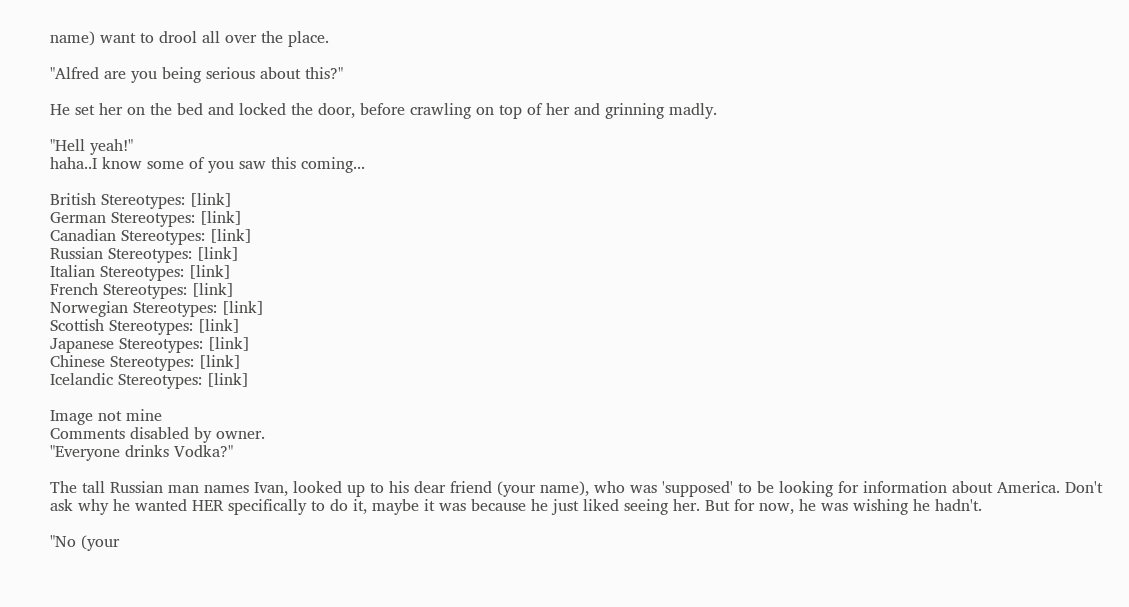name) want to drool all over the place.

"Alfred are you being serious about this?"

He set her on the bed and locked the door, before crawling on top of her and grinning madly.

"Hell yeah!"
haha..I know some of you saw this coming...

British Stereotypes: [link]
German Stereotypes: [link]
Canadian Stereotypes: [link]
Russian Stereotypes: [link]
Italian Stereotypes: [link]
French Stereotypes: [link]
Norwegian Stereotypes: [link]
Scottish Stereotypes: [link]
Japanese Stereotypes: [link]
Chinese Stereotypes: [link]
Icelandic Stereotypes: [link]

Image not mine
Comments disabled by owner.
"Everyone drinks Vodka?"

The tall Russian man names Ivan, looked up to his dear friend (your name), who was 'supposed' to be looking for information about America. Don't ask why he wanted HER specifically to do it, maybe it was because he just liked seeing her. But for now, he was wishing he hadn't.

"No (your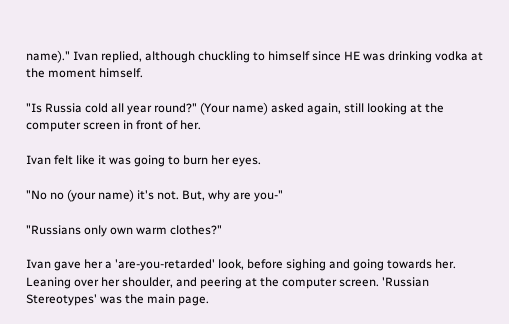name)." Ivan replied, although chuckling to himself since HE was drinking vodka at the moment himself.

"Is Russia cold all year round?" (Your name) asked again, still looking at the computer screen in front of her.

Ivan felt like it was going to burn her eyes.

"No no (your name) it's not. But, why are you-"

"Russians only own warm clothes?"

Ivan gave her a 'are-you-retarded' look, before sighing and going towards her. Leaning over her shoulder, and peering at the computer screen. 'Russian Stereotypes' was the main page.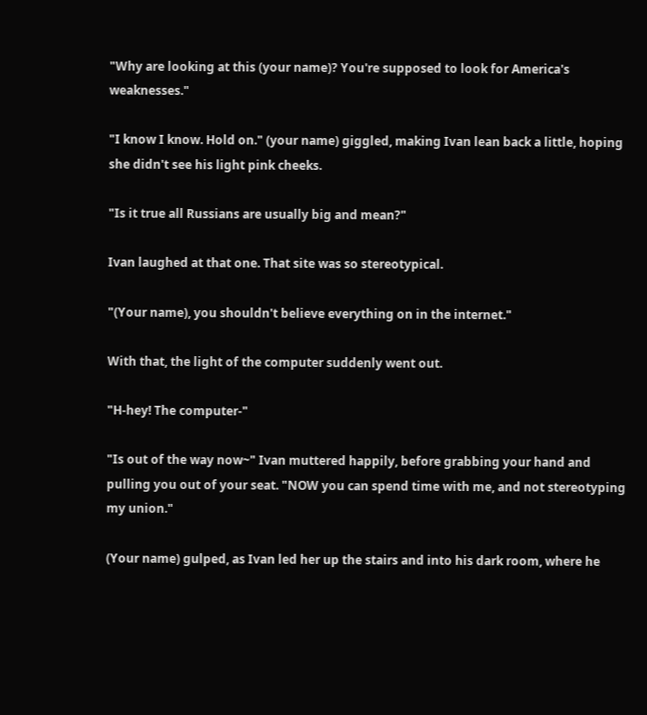"Why are looking at this (your name)? You're supposed to look for America's weaknesses."

"I know I know. Hold on." (your name) giggled, making Ivan lean back a little, hoping she didn't see his light pink cheeks.

"Is it true all Russians are usually big and mean?"

Ivan laughed at that one. That site was so stereotypical.

"(Your name), you shouldn't believe everything on in the internet."

With that, the light of the computer suddenly went out.

"H-hey! The computer-"

"Is out of the way now~" Ivan muttered happily, before grabbing your hand and pulling you out of your seat. "NOW you can spend time with me, and not stereotyping my union."

(Your name) gulped, as Ivan led her up the stairs and into his dark room, where he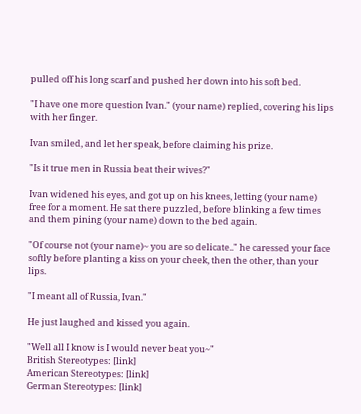pulled off his long scarf and pushed her down into his soft bed.

"I have one more question Ivan." (your name) replied, covering his lips with her finger.

Ivan smiled, and let her speak, before claiming his prize.

"Is it true men in Russia beat their wives?"

Ivan widened his eyes, and got up on his knees, letting (your name) free for a moment. He sat there puzzled, before blinking a few times and them pining (your name) down to the bed again.

"Of course not (your name)~ you are so delicate.." he caressed your face softly before planting a kiss on your cheek, then the other, than your lips.

"I meant all of Russia, Ivan."

He just laughed and kissed you again.

"Well all I know is I would never beat you~"
British Stereotypes: [link]
American Stereotypes: [link]
German Stereotypes: [link]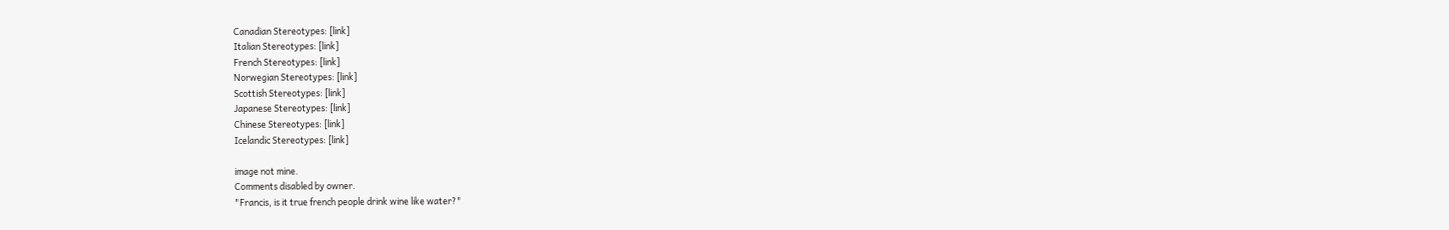Canadian Stereotypes: [link]
Italian Stereotypes: [link]
French Stereotypes: [link]
Norwegian Stereotypes: [link]
Scottish Stereotypes: [link]
Japanese Stereotypes: [link]
Chinese Stereotypes: [link]
Icelandic Stereotypes: [link]

image not mine.
Comments disabled by owner.
"Francis, is it true french people drink wine like water?"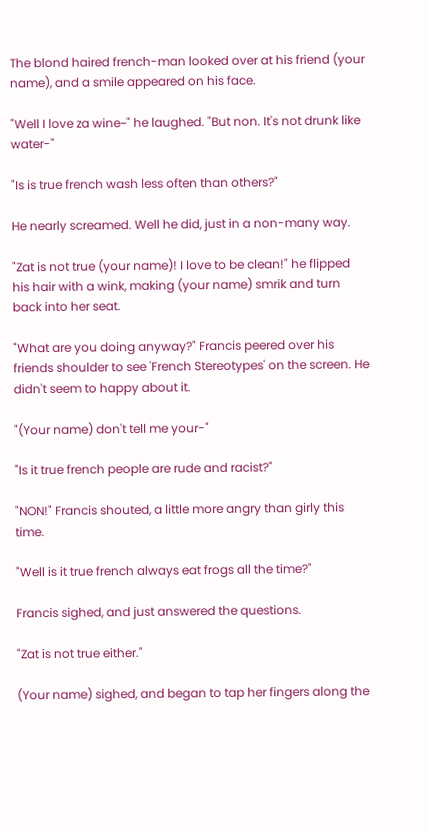The blond haired french-man looked over at his friend (your name), and a smile appeared on his face.

"Well I love za wine~" he laughed. "But non. It's not drunk like water-"

"Is is true french wash less often than others?"

He nearly screamed. Well he did, just in a non-many way.

"Zat is not true (your name)! I love to be clean!" he flipped his hair with a wink, making (your name) smrik and turn back into her seat.

"What are you doing anyway?" Francis peered over his friends shoulder to see 'French Stereotypes' on the screen. He didn't seem to happy about it.

"(Your name) don't tell me your-"

"Is it true french people are rude and racist?"

"NON!" Francis shouted, a little more angry than girly this time.

"Well is it true french always eat frogs all the time?"

Francis sighed, and just answered the questions.

"Zat is not true either."

(Your name) sighed, and began to tap her fingers along the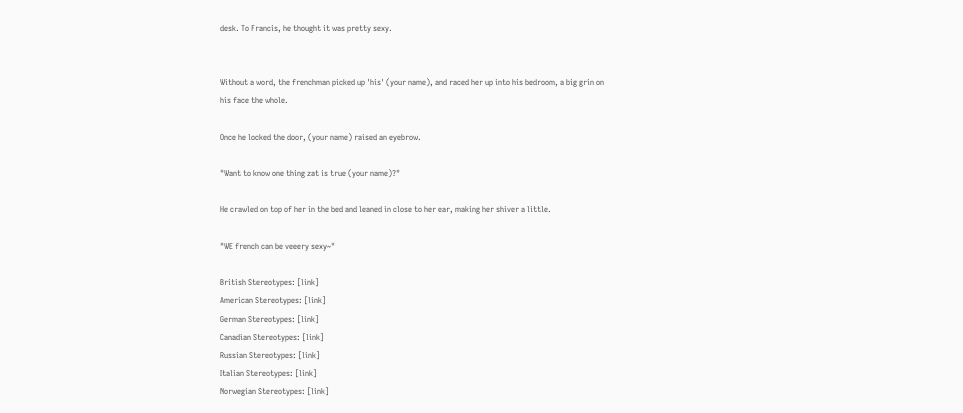desk. To Francis, he thought it was pretty sexy.


Without a word, the frenchman picked up 'his' (your name), and raced her up into his bedroom, a big grin on his face the whole.

Once he locked the door, (your name) raised an eyebrow.

"Want to know one thing zat is true (your name)?"

He crawled on top of her in the bed and leaned in close to her ear, making her shiver a little.

"WE french can be veeery sexy~"

British Stereotypes: [link]
American Stereotypes: [link]
German Stereotypes: [link]
Canadian Stereotypes: [link]
Russian Stereotypes: [link]
Italian Stereotypes: [link]
Norwegian Stereotypes: [link]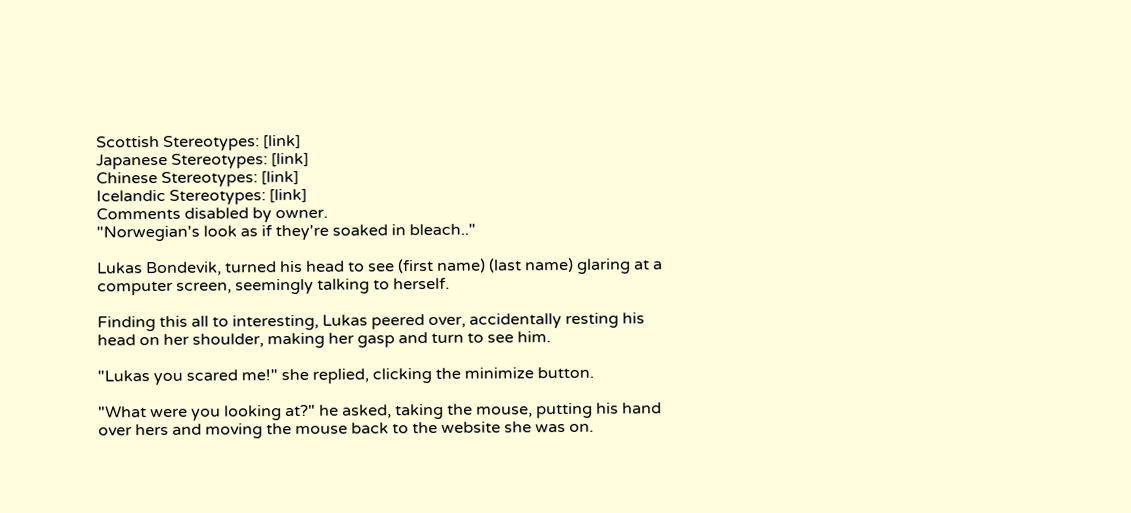Scottish Stereotypes: [link]
Japanese Stereotypes: [link]
Chinese Stereotypes: [link]
Icelandic Stereotypes: [link]
Comments disabled by owner.
"Norwegian's look as if they're soaked in bleach.."

Lukas Bondevik, turned his head to see (first name) (last name) glaring at a computer screen, seemingly talking to herself.

Finding this all to interesting, Lukas peered over, accidentally resting his head on her shoulder, making her gasp and turn to see him.

"Lukas you scared me!" she replied, clicking the minimize button.

"What were you looking at?" he asked, taking the mouse, putting his hand over hers and moving the mouse back to the website she was on.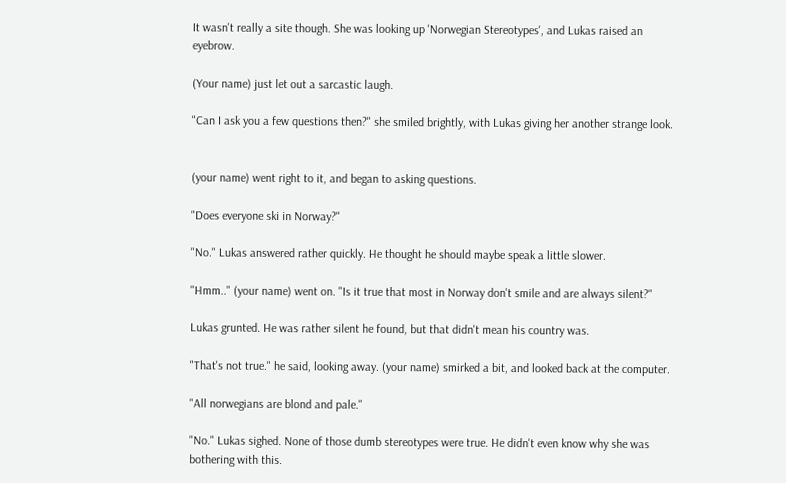It wasn't really a site though. She was looking up 'Norwegian Stereotypes', and Lukas raised an eyebrow.

(Your name) just let out a sarcastic laugh.

"Can I ask you a few questions then?" she smiled brightly, with Lukas giving her another strange look.


(your name) went right to it, and began to asking questions.

"Does everyone ski in Norway?"

"No." Lukas answered rather quickly. He thought he should maybe speak a little slower.

"Hmm.." (your name) went on. "Is it true that most in Norway don't smile and are always silent?"

Lukas grunted. He was rather silent he found, but that didn't mean his country was.

"That's not true." he said, looking away. (your name) smirked a bit, and looked back at the computer.

"All norwegians are blond and pale."

"No." Lukas sighed. None of those dumb stereotypes were true. He didn't even know why she was bothering with this.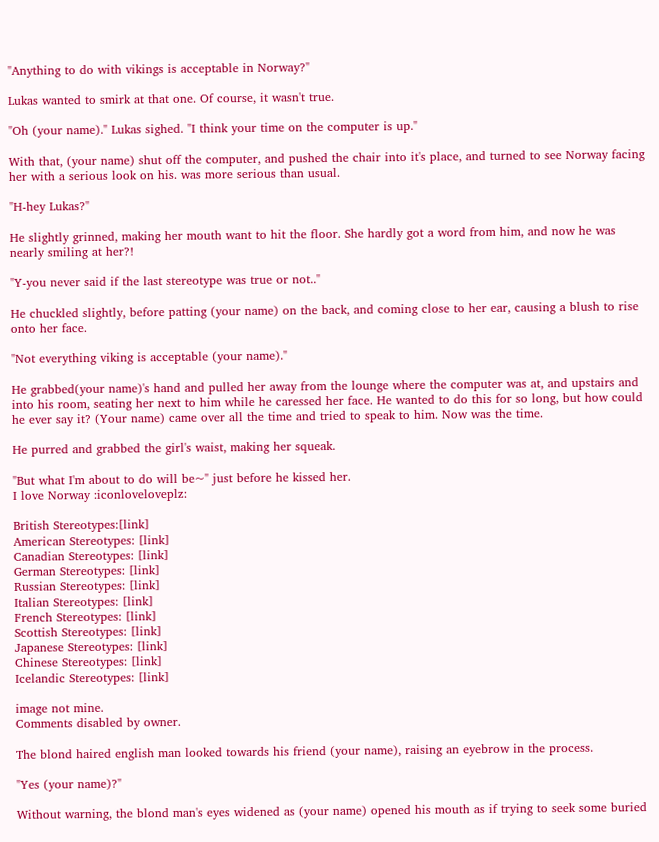"Anything to do with vikings is acceptable in Norway?"

Lukas wanted to smirk at that one. Of course, it wasn't true.

"Oh (your name)." Lukas sighed. "I think your time on the computer is up."

With that, (your name) shut off the computer, and pushed the chair into it's place, and turned to see Norway facing her with a serious look on his. was more serious than usual.

"H-hey Lukas?"

He slightly grinned, making her mouth want to hit the floor. She hardly got a word from him, and now he was nearly smiling at her?!

"Y-you never said if the last stereotype was true or not.."

He chuckled slightly, before patting (your name) on the back, and coming close to her ear, causing a blush to rise onto her face.

"Not everything viking is acceptable (your name)."

He grabbed(your name)'s hand and pulled her away from the lounge where the computer was at, and upstairs and into his room, seating her next to him while he caressed her face. He wanted to do this for so long, but how could he ever say it? (Your name) came over all the time and tried to speak to him. Now was the time.

He purred and grabbed the girl's waist, making her squeak.

"But what I'm about to do will be~" just before he kissed her.
I love Norway :iconloveloveplz:

British Stereotypes:[link]
American Stereotypes: [link]
Canadian Stereotypes: [link]
German Stereotypes: [link]
Russian Stereotypes: [link]
Italian Stereotypes: [link]
French Stereotypes: [link]
Scottish Stereotypes: [link]
Japanese Stereotypes: [link]
Chinese Stereotypes: [link]
Icelandic Stereotypes: [link]

image not mine.
Comments disabled by owner.

The blond haired english man looked towards his friend (your name), raising an eyebrow in the process.

"Yes (your name)?"

Without warning, the blond man's eyes widened as (your name) opened his mouth as if trying to seek some buried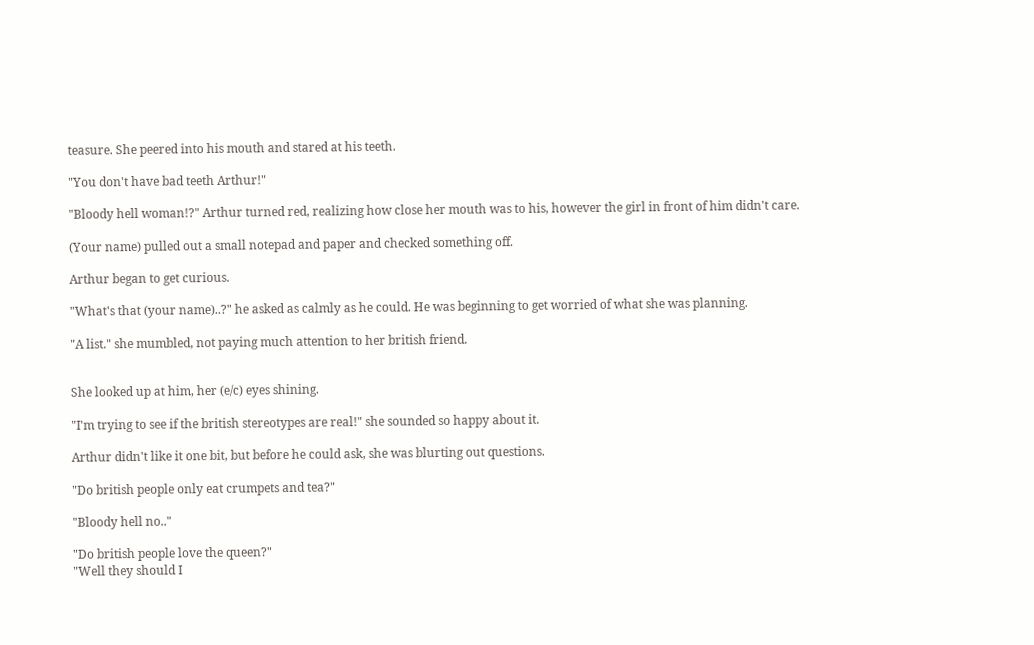teasure. She peered into his mouth and stared at his teeth.

"You don't have bad teeth Arthur!"

"Bloody hell woman!?" Arthur turned red, realizing how close her mouth was to his, however the girl in front of him didn't care.

(Your name) pulled out a small notepad and paper and checked something off.

Arthur began to get curious.

"What's that (your name)..?" he asked as calmly as he could. He was beginning to get worried of what she was planning.

"A list." she mumbled, not paying much attention to her british friend.


She looked up at him, her (e/c) eyes shining.

"I'm trying to see if the british stereotypes are real!" she sounded so happy about it.

Arthur didn't like it one bit, but before he could ask, she was blurting out questions.

"Do british people only eat crumpets and tea?"

"Bloody hell no.."

"Do british people love the queen?"
"Well they should I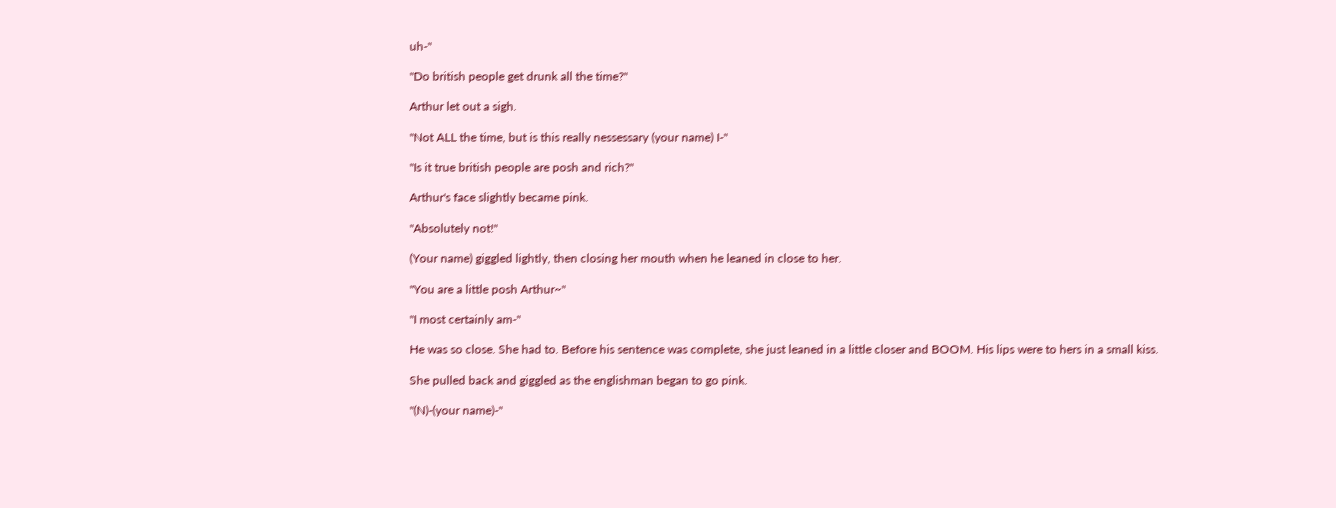uh-"

"Do british people get drunk all the time?"

Arthur let out a sigh.

"Not ALL the time, but is this really nessessary (your name) I-"

"Is it true british people are posh and rich?"

Arthur's face slightly became pink.

"Absolutely not!"

(Your name) giggled lightly, then closing her mouth when he leaned in close to her.

"You are a little posh Arthur~"

"I most certainly am-"

He was so close. She had to. Before his sentence was complete, she just leaned in a little closer and BOOM. His lips were to hers in a small kiss.

She pulled back and giggled as the englishman began to go pink.

"(N)-(your name)-"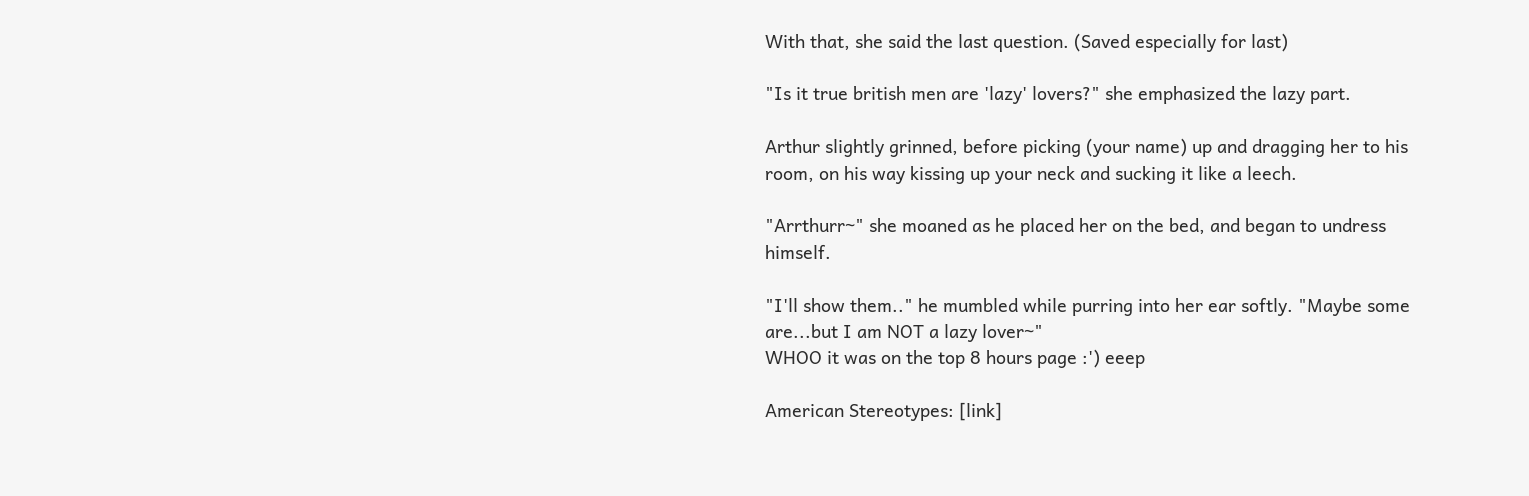With that, she said the last question. (Saved especially for last)

"Is it true british men are 'lazy' lovers?" she emphasized the lazy part.

Arthur slightly grinned, before picking (your name) up and dragging her to his room, on his way kissing up your neck and sucking it like a leech.

"Arrthurr~" she moaned as he placed her on the bed, and began to undress himself.

"I'll show them.." he mumbled while purring into her ear softly. "Maybe some are...but I am NOT a lazy lover~"
WHOO it was on the top 8 hours page :') eeep

American Stereotypes: [link]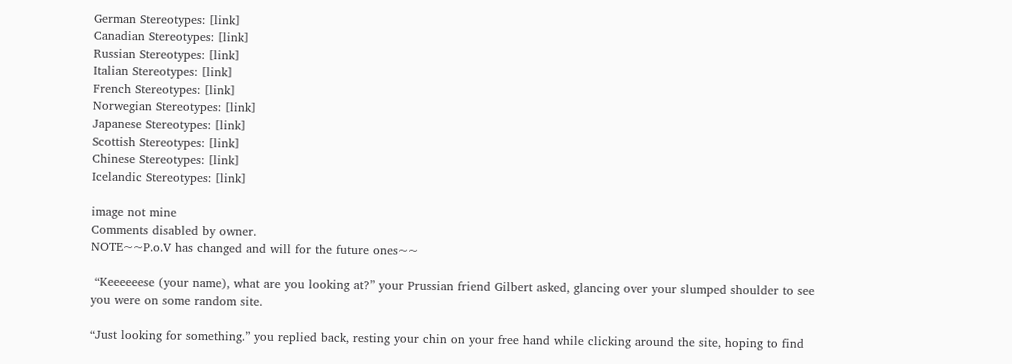German Stereotypes: [link]
Canadian Stereotypes: [link]
Russian Stereotypes: [link]
Italian Stereotypes: [link]
French Stereotypes: [link]
Norwegian Stereotypes: [link]
Japanese Stereotypes: [link]
Scottish Stereotypes: [link]
Chinese Stereotypes: [link]
Icelandic Stereotypes: [link]

image not mine
Comments disabled by owner.
NOTE~~P.o.V has changed and will for the future ones~~

 “Keeeeeese (your name), what are you looking at?” your Prussian friend Gilbert asked, glancing over your slumped shoulder to see you were on some random site.

“Just looking for something.” you replied back, resting your chin on your free hand while clicking around the site, hoping to find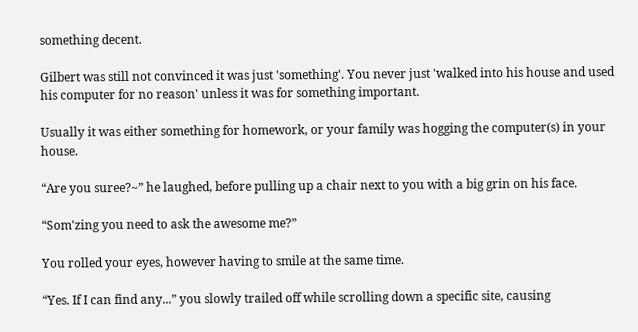something decent.

Gilbert was still not convinced it was just 'something'. You never just 'walked into his house and used his computer for no reason' unless it was for something important.

Usually it was either something for homework, or your family was hogging the computer(s) in your house.

“Are you suree?~” he laughed, before pulling up a chair next to you with a big grin on his face.

“Som'zing you need to ask the awesome me?”

You rolled your eyes, however having to smile at the same time.

“Yes. If I can find any...” you slowly trailed off while scrolling down a specific site, causing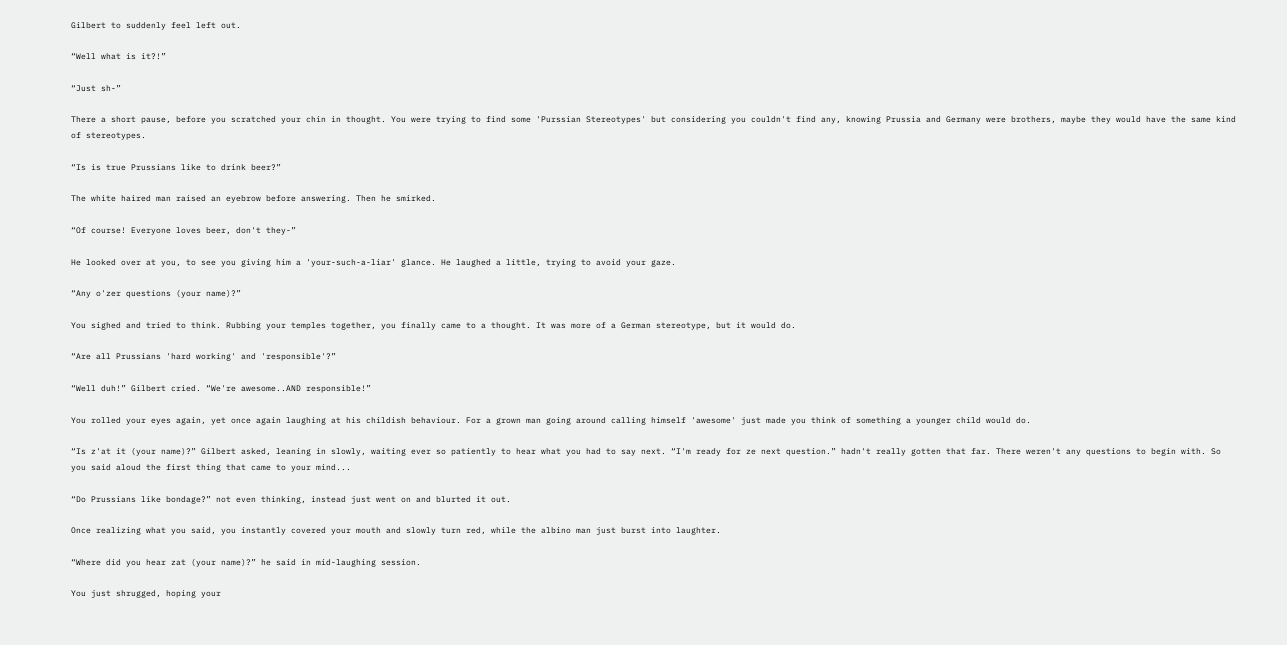Gilbert to suddenly feel left out.

“Well what is it?!”

“Just sh-”

There a short pause, before you scratched your chin in thought. You were trying to find some 'Purssian Stereotypes' but considering you couldn't find any, knowing Prussia and Germany were brothers, maybe they would have the same kind of stereotypes.

“Is is true Prussians like to drink beer?”

The white haired man raised an eyebrow before answering. Then he smirked.

“Of course! Everyone loves beer, don't they-”

He looked over at you, to see you giving him a 'your-such-a-liar' glance. He laughed a little, trying to avoid your gaze.

“Any o'zer questions (your name)?”

You sighed and tried to think. Rubbing your temples together, you finally came to a thought. It was more of a German stereotype, but it would do.

“Are all Prussians 'hard working' and 'responsible'?”

“Well duh!” Gilbert cried. “We're awesome..AND responsible!”

You rolled your eyes again, yet once again laughing at his childish behaviour. For a grown man going around calling himself 'awesome' just made you think of something a younger child would do.

“Is z'at it (your name)?” Gilbert asked, leaning in slowly, waiting ever so patiently to hear what you had to say next. “I'm ready for ze next question.” hadn't really gotten that far. There weren't any questions to begin with. So you said aloud the first thing that came to your mind...

“Do Prussians like bondage?” not even thinking, instead just went on and blurted it out.

Once realizing what you said, you instantly covered your mouth and slowly turn red, while the albino man just burst into laughter.

“Where did you hear zat (your name)?” he said in mid-laughing session.

You just shrugged, hoping your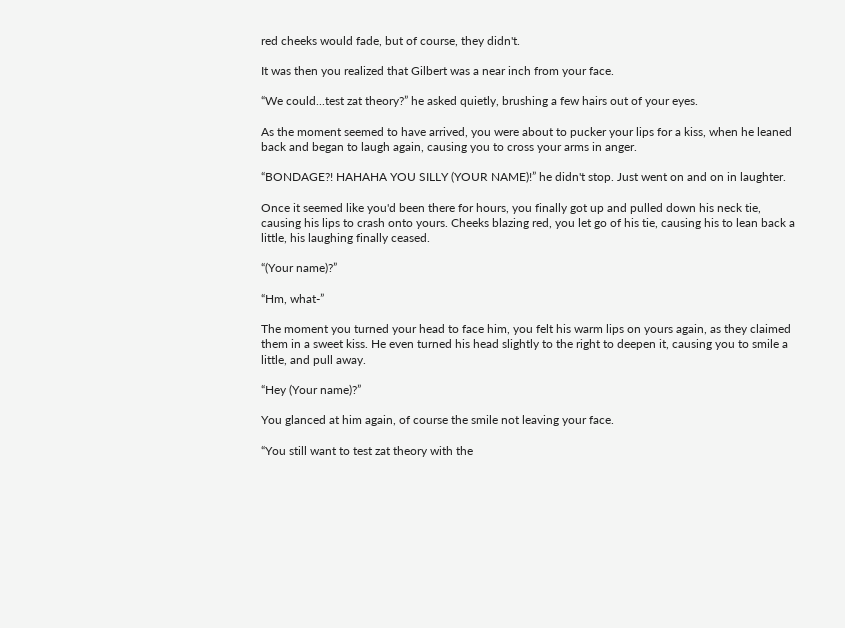red cheeks would fade, but of course, they didn't.

It was then you realized that Gilbert was a near inch from your face.

“We could...test zat theory?” he asked quietly, brushing a few hairs out of your eyes.

As the moment seemed to have arrived, you were about to pucker your lips for a kiss, when he leaned back and began to laugh again, causing you to cross your arms in anger.

“BONDAGE?! HAHAHA YOU SILLY (YOUR NAME)!” he didn't stop. Just went on and on in laughter.

Once it seemed like you'd been there for hours, you finally got up and pulled down his neck tie, causing his lips to crash onto yours. Cheeks blazing red, you let go of his tie, causing his to lean back a little, his laughing finally ceased.

“(Your name)?”

“Hm, what-”

The moment you turned your head to face him, you felt his warm lips on yours again, as they claimed them in a sweet kiss. He even turned his head slightly to the right to deepen it, causing you to smile a little, and pull away.

“Hey (Your name)?”

You glanced at him again, of course the smile not leaving your face.

“You still want to test zat theory with the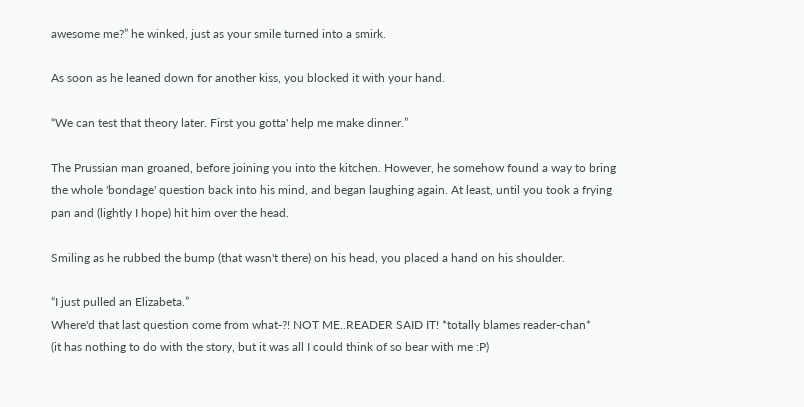awesome me?” he winked, just as your smile turned into a smirk.

As soon as he leaned down for another kiss, you blocked it with your hand.

“We can test that theory later. First you gotta' help me make dinner.”

The Prussian man groaned, before joining you into the kitchen. However, he somehow found a way to bring the whole 'bondage' question back into his mind, and began laughing again. At least, until you took a frying pan and (lightly I hope) hit him over the head.

Smiling as he rubbed the bump (that wasn't there) on his head, you placed a hand on his shoulder.

“I just pulled an Elizabeta.”
Where'd that last question come from what-?! NOT ME..READER SAID IT! *totally blames reader-chan*
(it has nothing to do with the story, but it was all I could think of so bear with me :P)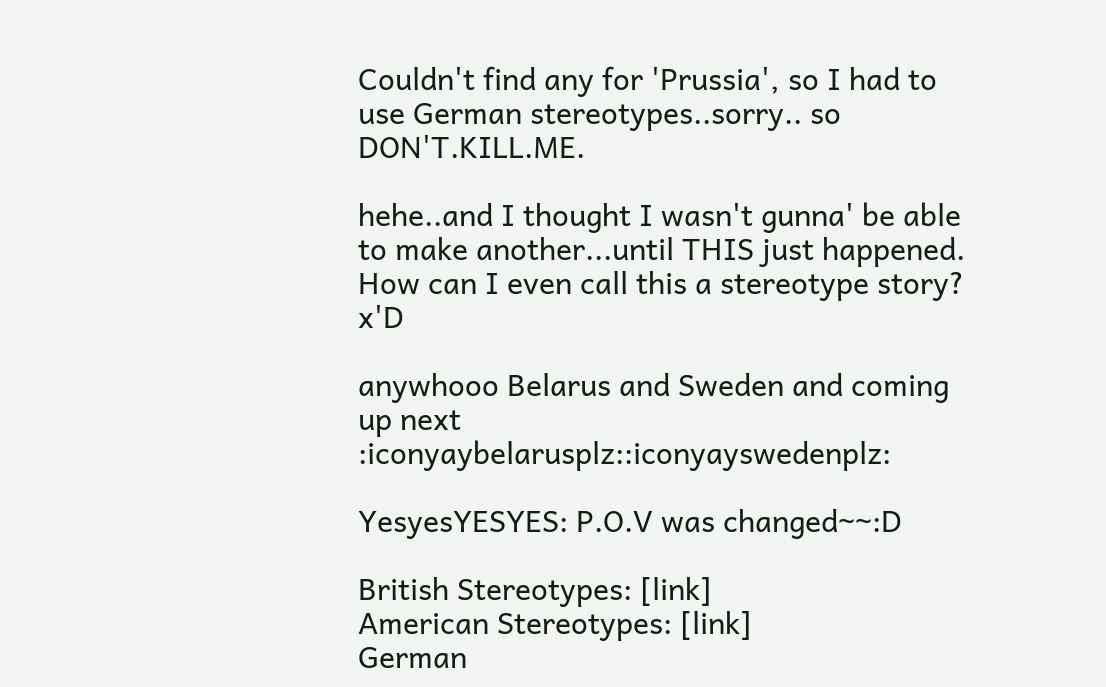Couldn't find any for 'Prussia', so I had to use German stereotypes..sorry.. so DON'T.KILL.ME.

hehe..and I thought I wasn't gunna' be able to make another...until THIS just happened.
How can I even call this a stereotype story? x'D

anywhooo Belarus and Sweden and coming up next :iconyaybelarusplz::iconyayswedenplz:

YesyesYESYES: P.O.V was changed~~:D

British Stereotypes: [link]
American Stereotypes: [link]
German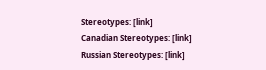Stereotypes: [link]
Canadian Stereotypes: [link]
Russian Stereotypes: [link]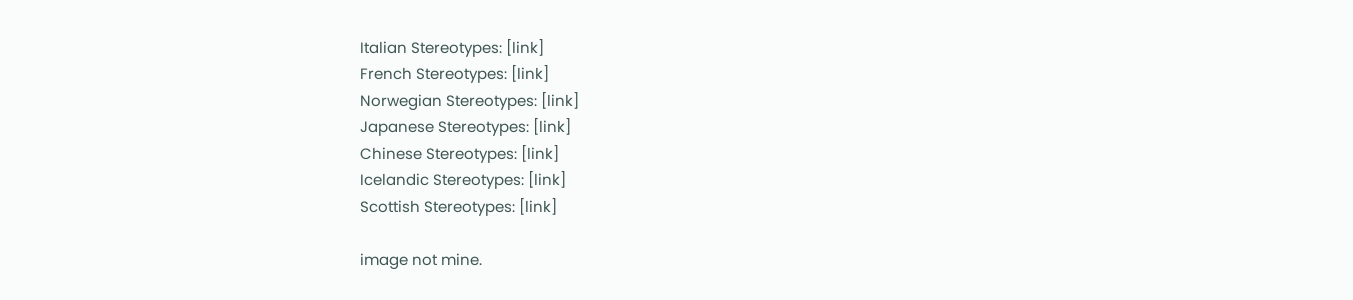Italian Stereotypes: [link]
French Stereotypes: [link]
Norwegian Stereotypes: [link]
Japanese Stereotypes: [link]
Chinese Stereotypes: [link]
Icelandic Stereotypes: [link]
Scottish Stereotypes: [link]

image not mine.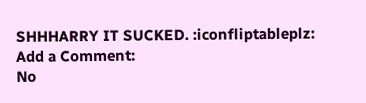SHHHARRY IT SUCKED. :iconfliptableplz:
Add a Comment:
No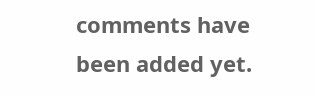comments have been added yet.